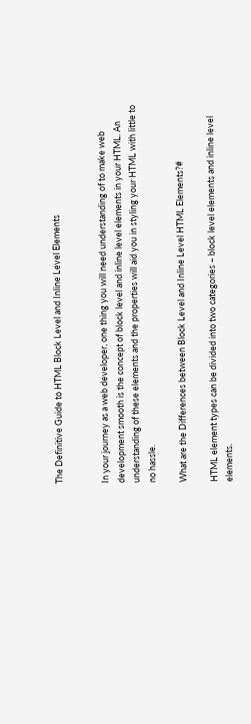The Definitive Guide to HTML Block Level and Inline Level Elements


In your journey as a web developer, one thing you will need understanding of to make web development smooth is the concept of block level and inline level elements in your HTML. An understanding of these elements and the properties will aid you in styling your HTML with little to no hassle.

What are the Differences between Block Level and Inline Level HTML Elements?#

HTML element types can be divided into two categories – block level elements and inline level elements.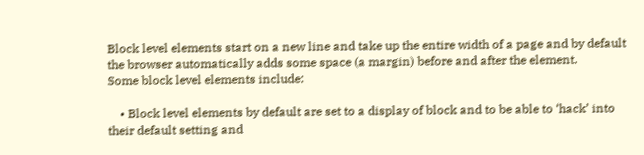Block level elements start on a new line and take up the entire width of a page and by default the browser automatically adds some space (a margin) before and after the element.
Some block level elements include:

    • Block level elements by default are set to a display of block and to be able to ‘hack’ into their default setting and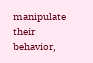manipulate their behavior,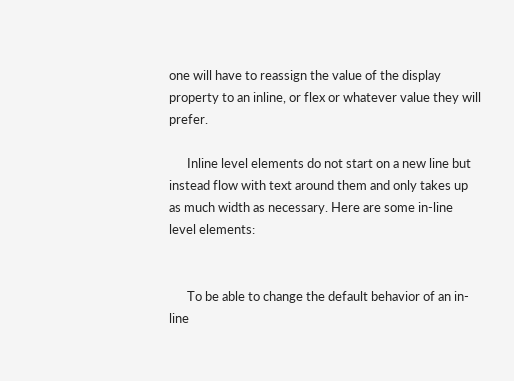one will have to reassign the value of the display property to an inline, or flex or whatever value they will prefer.

      Inline level elements do not start on a new line but instead flow with text around them and only takes up as much width as necessary. Here are some in-line level elements:


      To be able to change the default behavior of an in-line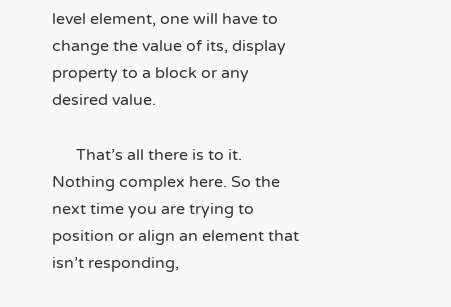level element, one will have to change the value of its, display property to a block or any desired value.

      That’s all there is to it. Nothing complex here. So the next time you are trying to position or align an element that isn’t responding,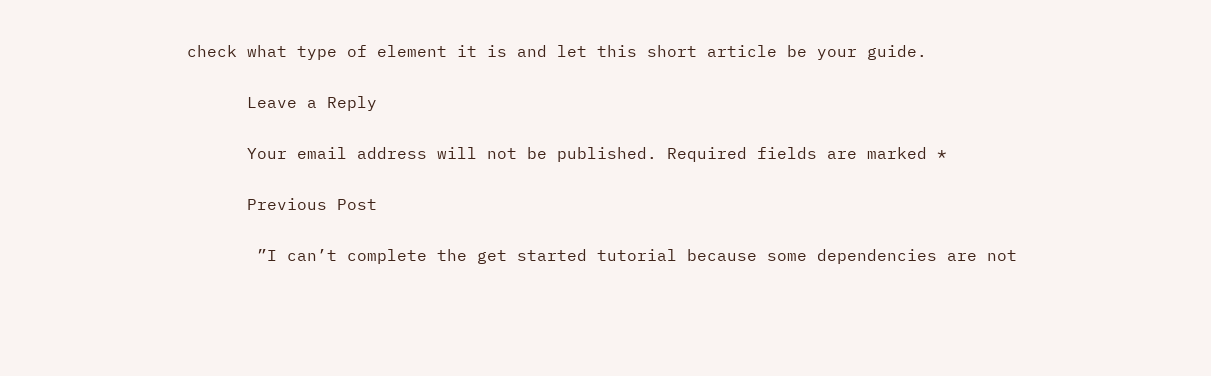check what type of element it is and let this short article be your guide.

      Leave a Reply

      Your email address will not be published. Required fields are marked *

      Previous Post

       ”I can’t complete the get started tutorial because some dependencies are not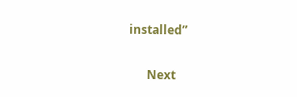installed”

      Next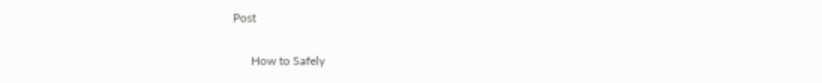Post

      How to Safely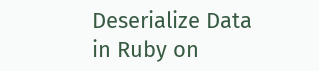Deserialize Data in Ruby on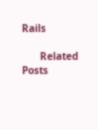Rails

      Related Posts